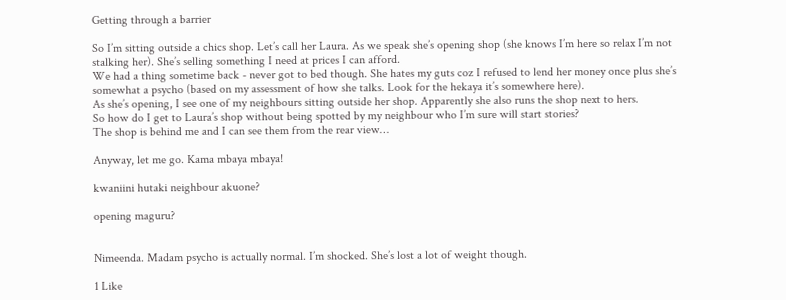Getting through a barrier

So I’m sitting outside a chics shop. Let’s call her Laura. As we speak she’s opening shop (she knows I’m here so relax I’m not stalking her). She’s selling something I need at prices I can afford.
We had a thing sometime back - never got to bed though. She hates my guts coz I refused to lend her money once plus she’s somewhat a psycho (based on my assessment of how she talks. Look for the hekaya it’s somewhere here).
As she’s opening, I see one of my neighbours sitting outside her shop. Apparently she also runs the shop next to hers.
So how do I get to Laura’s shop without being spotted by my neighbour who I’m sure will start stories?
The shop is behind me and I can see them from the rear view…

Anyway, let me go. Kama mbaya mbaya!

kwaniini hutaki neighbour akuone?

opening maguru?


Nimeenda. Madam psycho is actually normal. I’m shocked. She’s lost a lot of weight though.

1 Like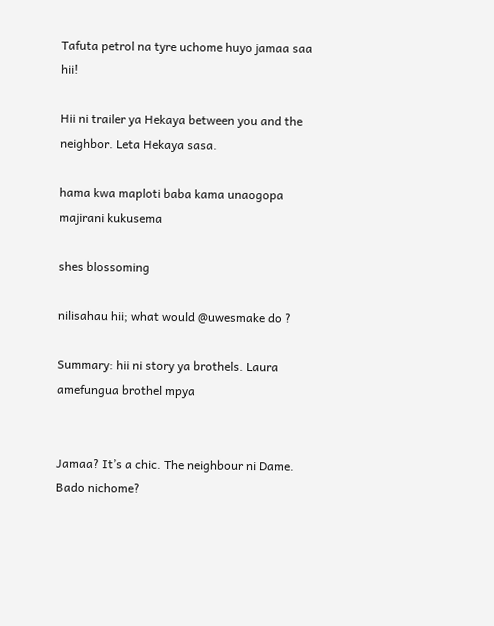Tafuta petrol na tyre uchome huyo jamaa saa hii!

Hii ni trailer ya Hekaya between you and the neighbor. Leta Hekaya sasa.

hama kwa maploti baba kama unaogopa majirani kukusema

shes blossoming

nilisahau hii; what would @uwesmake do ?

Summary: hii ni story ya brothels. Laura amefungua brothel mpya


Jamaa? It’s a chic. The neighbour ni Dame. Bado nichome?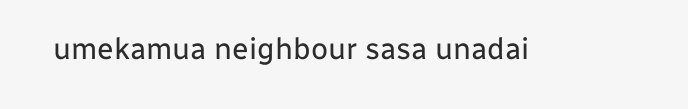umekamua neighbour sasa unadai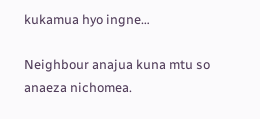kukamua hyo ingne…

Neighbour anajua kuna mtu so anaeza nichomea.